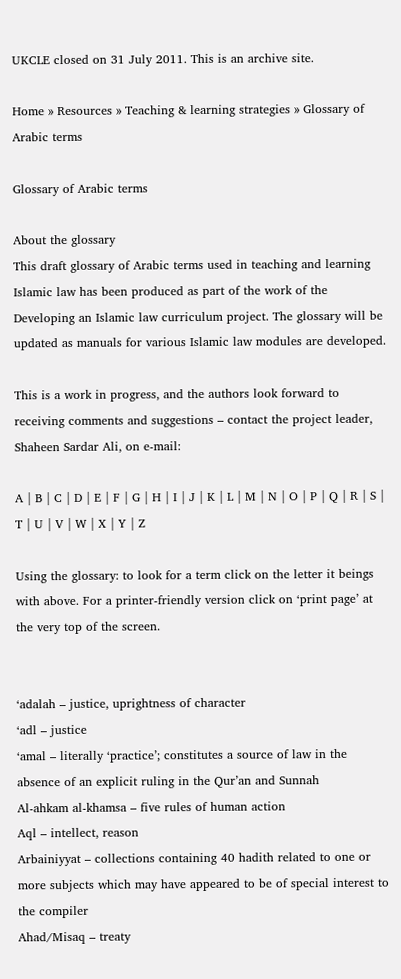UKCLE closed on 31 July 2011. This is an archive site.

Home » Resources » Teaching & learning strategies » Glossary of Arabic terms

Glossary of Arabic terms

About the glossary
This draft glossary of Arabic terms used in teaching and learning Islamic law has been produced as part of the work of the Developing an Islamic law curriculum project. The glossary will be updated as manuals for various Islamic law modules are developed.

This is a work in progress, and the authors look forward to receiving comments and suggestions – contact the project leader, Shaheen Sardar Ali, on e-mail:

A | B | C | D | E | F | G | H | I | J | K | L | M | N | O | P | Q | R | S | T | U | V | W | X | Y | Z

Using the glossary: to look for a term click on the letter it beings with above. For a printer-friendly version click on ‘print page’ at the very top of the screen.


‘adalah – justice, uprightness of character
‘adl – justice
‘amal – literally ‘practice’; constitutes a source of law in the absence of an explicit ruling in the Qur’an and Sunnah
Al-ahkam al-khamsa – five rules of human action
Aql – intellect, reason
Arbainiyyat – collections containing 40 hadith related to one or more subjects which may have appeared to be of special interest to the compiler
Ahad/Misaq – treaty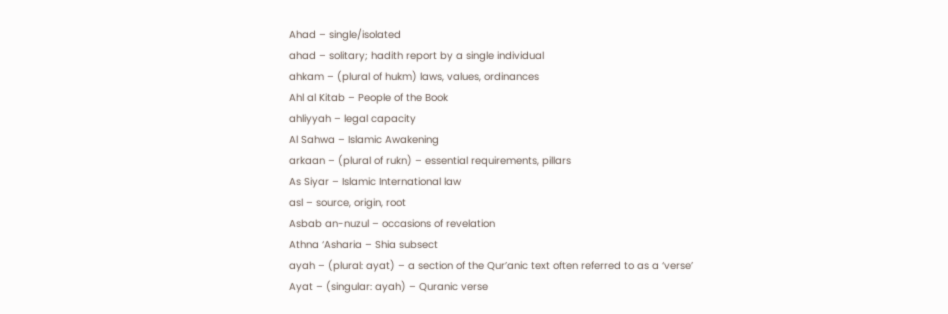Ahad – single/isolated
ahad – solitary; hadith report by a single individual
ahkam – (plural of hukm) laws, values, ordinances
Ahl al Kitab – People of the Book
ahliyyah – legal capacity
Al Sahwa – Islamic Awakening
arkaan – (plural of rukn) – essential requirements, pillars
As Siyar – Islamic International law
asl – source, origin, root
Asbab an-nuzul – occasions of revelation
Athna ‘Asharia – Shia subsect
ayah – (plural: ayat) – a section of the Qur’anic text often referred to as a ‘verse’
Ayat – (singular: ayah) – Quranic verse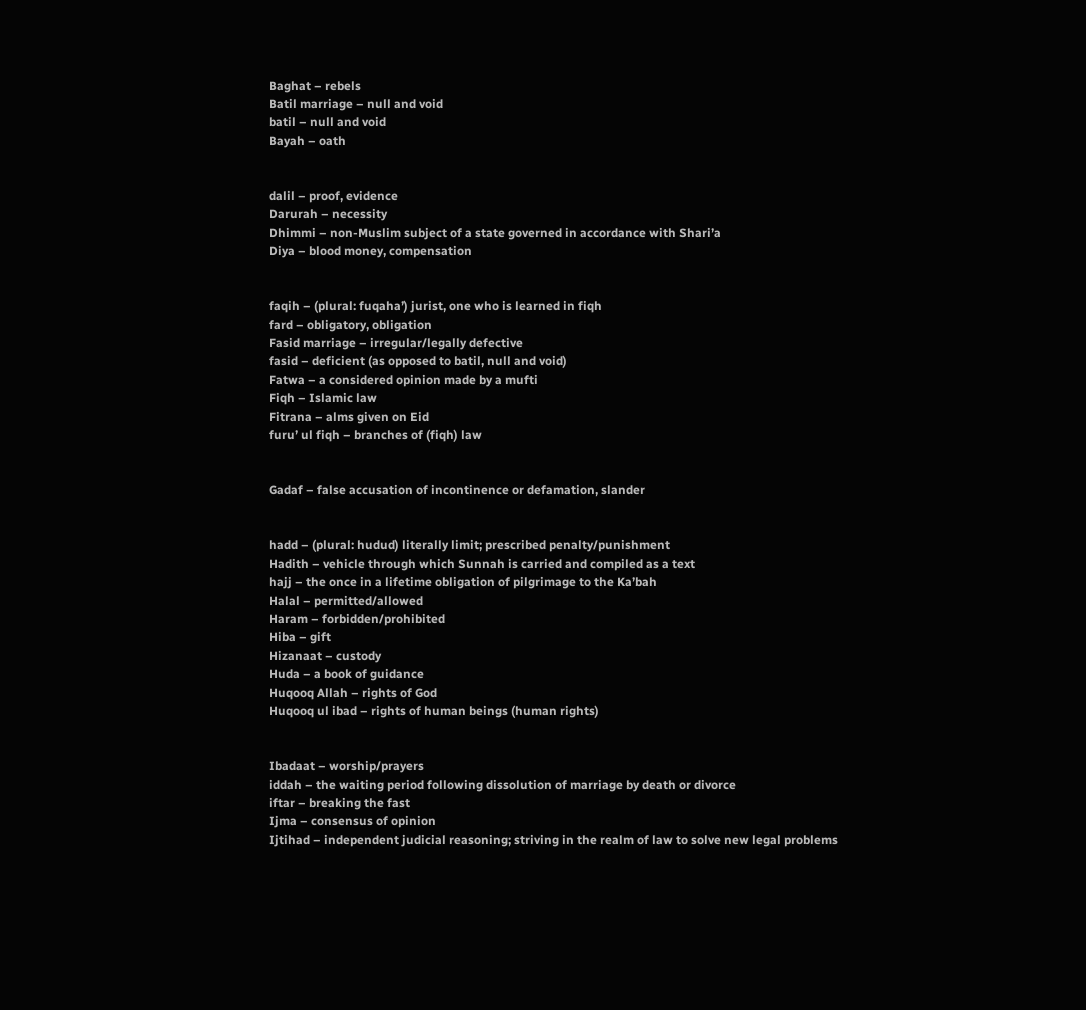Baghat – rebels
Batil marriage – null and void
batil – null and void
Bayah – oath


dalil – proof, evidence
Darurah – necessity
Dhimmi – non-Muslim subject of a state governed in accordance with Shari’a
Diya – blood money, compensation


faqih – (plural: fuqaha’) jurist, one who is learned in fiqh
fard – obligatory, obligation
Fasid marriage – irregular/legally defective
fasid – deficient (as opposed to batil, null and void)
Fatwa – a considered opinion made by a mufti
Fiqh – Islamic law
Fitrana – alms given on Eid
furu’ ul fiqh – branches of (fiqh) law


Gadaf – false accusation of incontinence or defamation, slander


hadd – (plural: hudud) literally limit; prescribed penalty/punishment
Hadith – vehicle through which Sunnah is carried and compiled as a text
hajj – the once in a lifetime obligation of pilgrimage to the Ka’bah
Halal – permitted/allowed
Haram – forbidden/prohibited
Hiba – gift
Hizanaat – custody
Huda – a book of guidance
Huqooq Allah – rights of God
Huqooq ul ibad – rights of human beings (human rights)


Ibadaat – worship/prayers
iddah – the waiting period following dissolution of marriage by death or divorce
iftar – breaking the fast
Ijma – consensus of opinion
Ijtihad – independent judicial reasoning; striving in the realm of law to solve new legal problems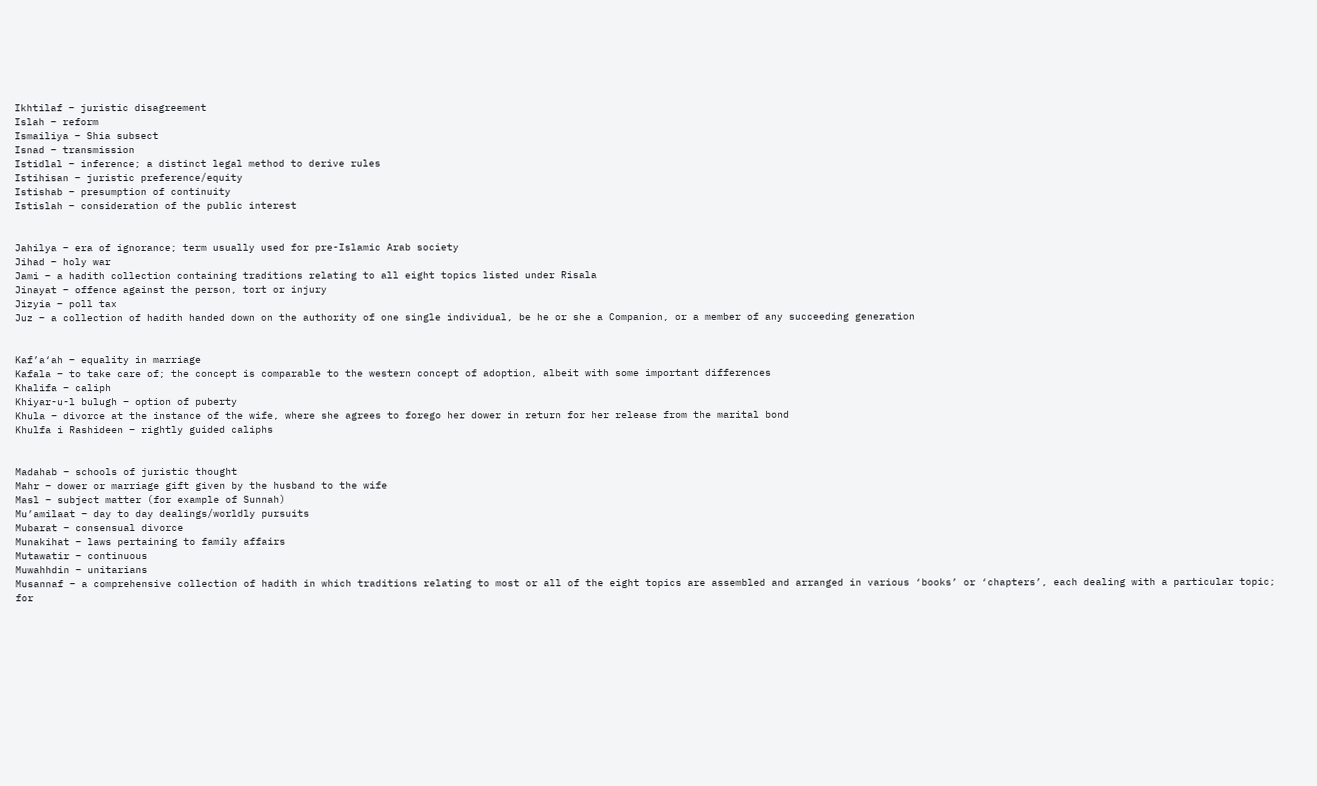Ikhtilaf – juristic disagreement
Islah – reform
Ismailiya – Shia subsect
Isnad – transmission
Istidlal – inference; a distinct legal method to derive rules
Istihisan – juristic preference/equity
Istishab – presumption of continuity
Istislah – consideration of the public interest


Jahilya – era of ignorance; term usually used for pre-Islamic Arab society
Jihad – holy war
Jami – a hadith collection containing traditions relating to all eight topics listed under Risala
Jinayat – offence against the person, tort or injury
Jizyia – poll tax
Juz – a collection of hadith handed down on the authority of one single individual, be he or she a Companion, or a member of any succeeding generation


Kaf’a‘ah – equality in marriage
Kafala – to take care of; the concept is comparable to the western concept of adoption, albeit with some important differences
Khalifa – caliph
Khiyar-u-l bulugh – option of puberty
Khula – divorce at the instance of the wife, where she agrees to forego her dower in return for her release from the marital bond
Khulfa i Rashideen – rightly guided caliphs


Madahab – schools of juristic thought
Mahr – dower or marriage gift given by the husband to the wife
Masl – subject matter (for example of Sunnah)
Mu’amilaat – day to day dealings/worldly pursuits
Mubarat – consensual divorce
Munakihat – laws pertaining to family affairs
Mutawatir – continuous
Muwahhdin – unitarians
Musannaf – a comprehensive collection of hadith in which traditions relating to most or all of the eight topics are assembled and arranged in various ‘books’ or ‘chapters’, each dealing with a particular topic; for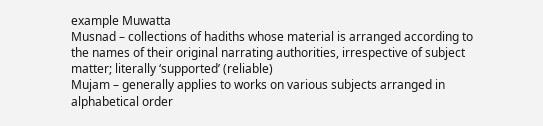example Muwatta
Musnad – collections of hadiths whose material is arranged according to the names of their original narrating authorities, irrespective of subject matter; literally ‘supported’ (reliable)
Mujam – generally applies to works on various subjects arranged in alphabetical order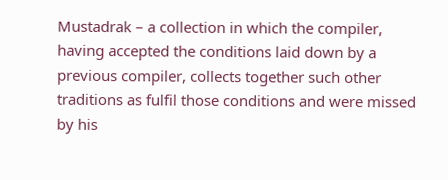Mustadrak – a collection in which the compiler, having accepted the conditions laid down by a previous compiler, collects together such other traditions as fulfil those conditions and were missed by his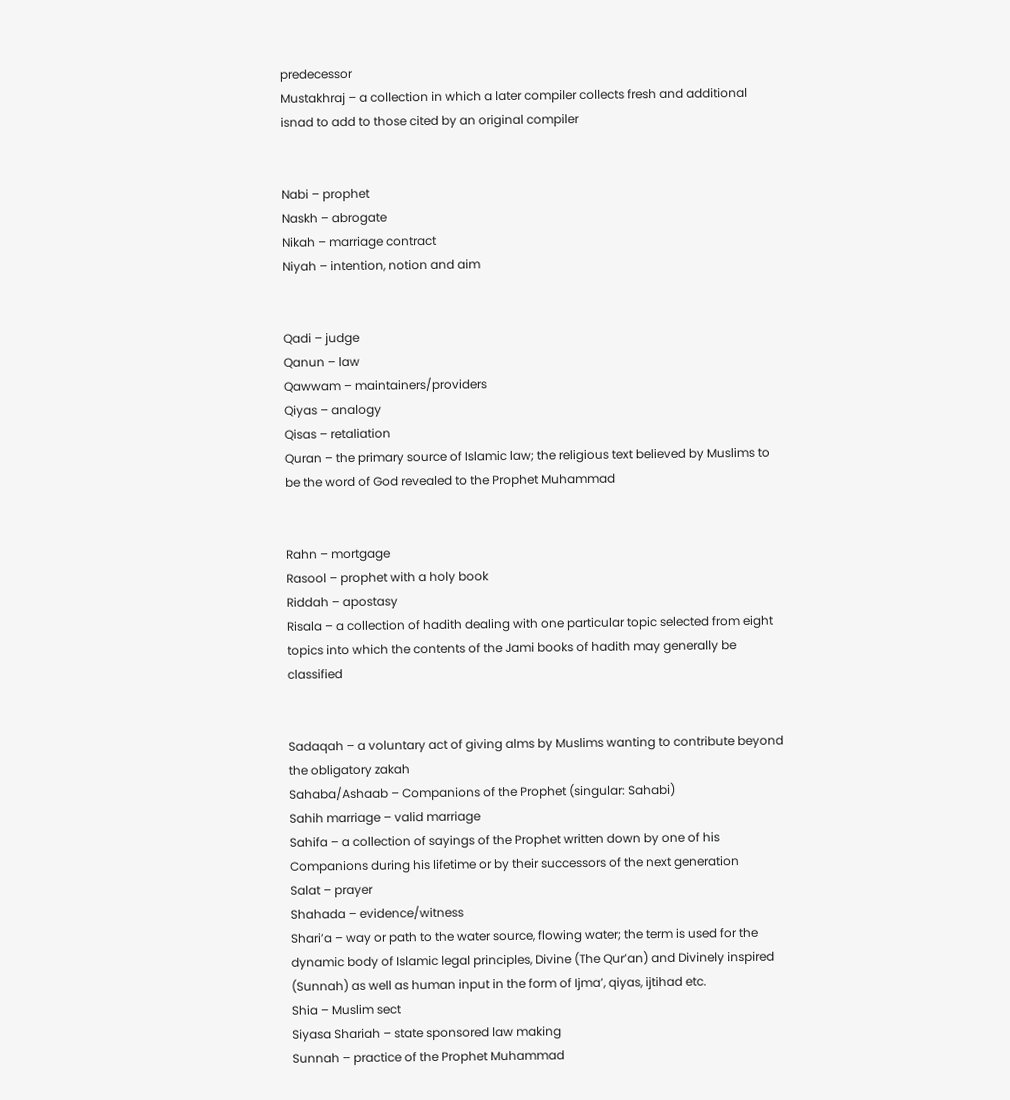predecessor
Mustakhraj – a collection in which a later compiler collects fresh and additional isnad to add to those cited by an original compiler


Nabi – prophet
Naskh – abrogate
Nikah – marriage contract
Niyah – intention, notion and aim


Qadi – judge
Qanun – law
Qawwam – maintainers/providers
Qiyas – analogy
Qisas – retaliation
Quran – the primary source of Islamic law; the religious text believed by Muslims to be the word of God revealed to the Prophet Muhammad


Rahn – mortgage
Rasool – prophet with a holy book
Riddah – apostasy
Risala – a collection of hadith dealing with one particular topic selected from eight topics into which the contents of the Jami books of hadith may generally be classified


Sadaqah – a voluntary act of giving alms by Muslims wanting to contribute beyond the obligatory zakah
Sahaba/Ashaab – Companions of the Prophet (singular: Sahabi)
Sahih marriage – valid marriage
Sahifa – a collection of sayings of the Prophet written down by one of his Companions during his lifetime or by their successors of the next generation
Salat – prayer
Shahada – evidence/witness
Shari’a – way or path to the water source, flowing water; the term is used for the dynamic body of Islamic legal principles, Divine (The Qur’an) and Divinely inspired (Sunnah) as well as human input in the form of Ijma’, qiyas, ijtihad etc.
Shia – Muslim sect
Siyasa Shariah – state sponsored law making
Sunnah – practice of the Prophet Muhammad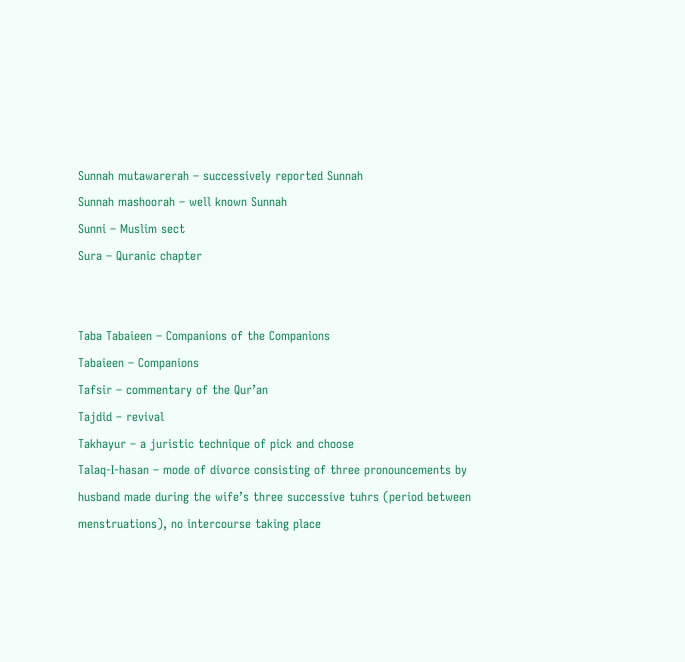Sunnah mutawarerah – successively reported Sunnah
Sunnah mashoorah – well known Sunnah
Sunni – Muslim sect
Sura – Quranic chapter


Taba Tabaieen – Companions of the Companions
Tabaieen – Companions
Tafsir – commentary of the Qur’an
Tajdid – revival
Takhayur – a juristic technique of pick and choose
Talaq-I-hasan – mode of divorce consisting of three pronouncements by husband made during the wife’s three successive tuhrs (period between menstruations), no intercourse taking place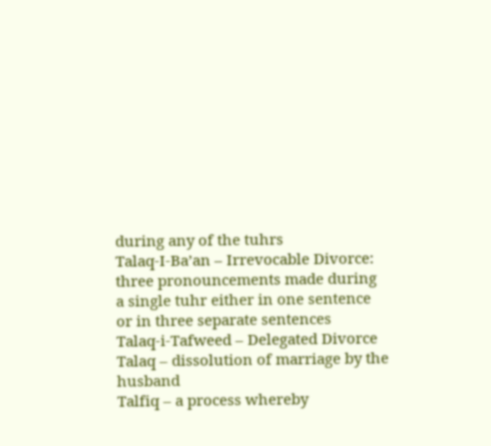during any of the tuhrs
Talaq-I-Ba’an – Irrevocable Divorce: three pronouncements made during a single tuhr either in one sentence or in three separate sentences
Talaq-i-Tafweed – Delegated Divorce
Talaq – dissolution of marriage by the husband
Talfiq – a process whereby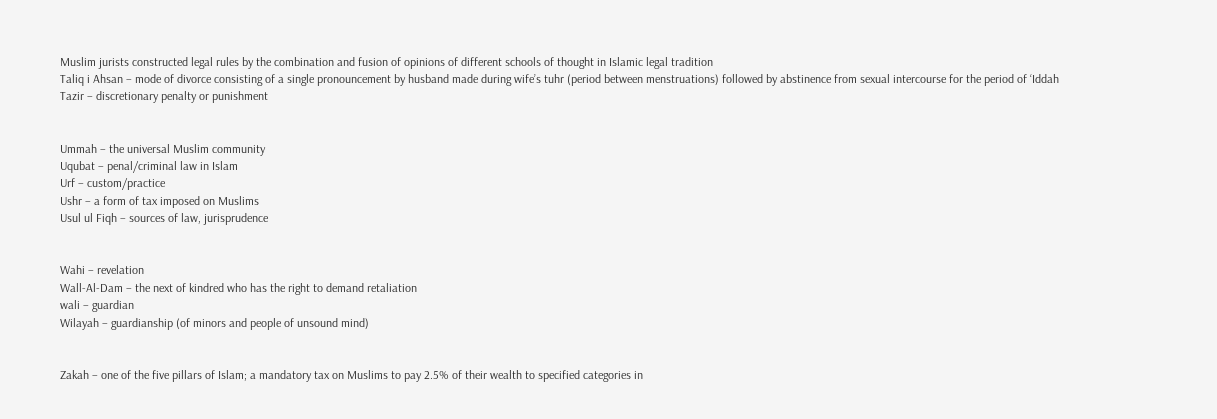Muslim jurists constructed legal rules by the combination and fusion of opinions of different schools of thought in Islamic legal tradition
Taliq i Ahsan – mode of divorce consisting of a single pronouncement by husband made during wife’s tuhr (period between menstruations) followed by abstinence from sexual intercourse for the period of ‘Iddah
Tazir – discretionary penalty or punishment


Ummah – the universal Muslim community
Uqubat – penal/criminal law in Islam
Urf – custom/practice
Ushr – a form of tax imposed on Muslims
Usul ul Fiqh – sources of law, jurisprudence


Wahi – revelation
Wall-Al-Dam – the next of kindred who has the right to demand retaliation
wali – guardian
Wilayah – guardianship (of minors and people of unsound mind)


Zakah – one of the five pillars of Islam; a mandatory tax on Muslims to pay 2.5% of their wealth to specified categories in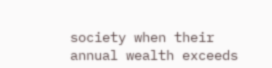society when their annual wealth exceeds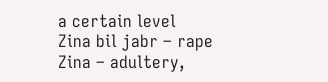a certain level
Zina bil jabr – rape
Zina – adultery,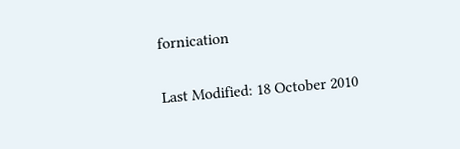fornication

Last Modified: 18 October 2010